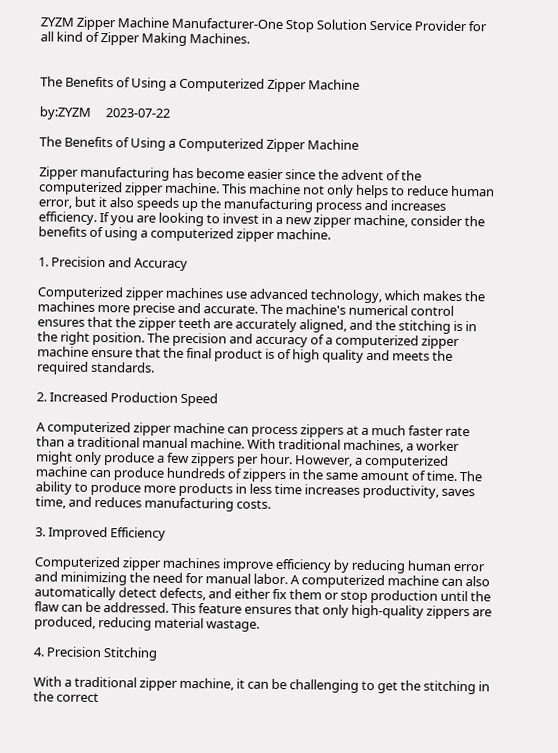ZYZM Zipper Machine Manufacturer-One Stop Solution Service Provider for all kind of Zipper Making Machines.


The Benefits of Using a Computerized Zipper Machine

by:ZYZM     2023-07-22

The Benefits of Using a Computerized Zipper Machine

Zipper manufacturing has become easier since the advent of the computerized zipper machine. This machine not only helps to reduce human error, but it also speeds up the manufacturing process and increases efficiency. If you are looking to invest in a new zipper machine, consider the benefits of using a computerized zipper machine.

1. Precision and Accuracy

Computerized zipper machines use advanced technology, which makes the machines more precise and accurate. The machine's numerical control ensures that the zipper teeth are accurately aligned, and the stitching is in the right position. The precision and accuracy of a computerized zipper machine ensure that the final product is of high quality and meets the required standards.

2. Increased Production Speed

A computerized zipper machine can process zippers at a much faster rate than a traditional manual machine. With traditional machines, a worker might only produce a few zippers per hour. However, a computerized machine can produce hundreds of zippers in the same amount of time. The ability to produce more products in less time increases productivity, saves time, and reduces manufacturing costs.

3. Improved Efficiency

Computerized zipper machines improve efficiency by reducing human error and minimizing the need for manual labor. A computerized machine can also automatically detect defects, and either fix them or stop production until the flaw can be addressed. This feature ensures that only high-quality zippers are produced, reducing material wastage.

4. Precision Stitching

With a traditional zipper machine, it can be challenging to get the stitching in the correct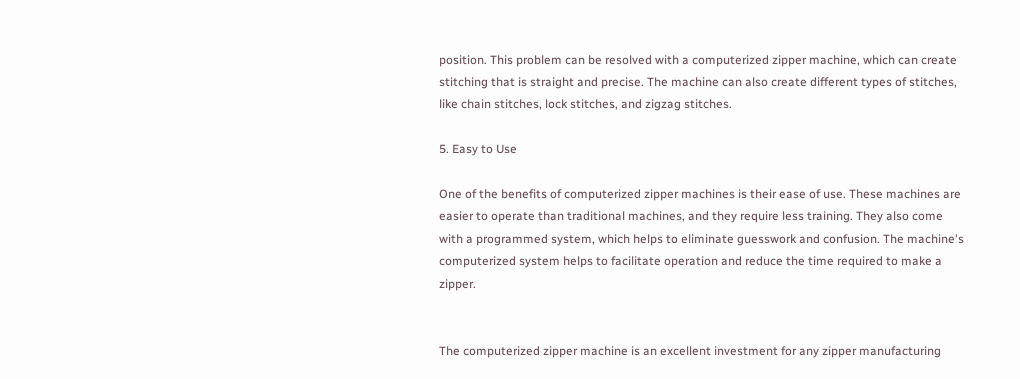position. This problem can be resolved with a computerized zipper machine, which can create stitching that is straight and precise. The machine can also create different types of stitches, like chain stitches, lock stitches, and zigzag stitches.

5. Easy to Use

One of the benefits of computerized zipper machines is their ease of use. These machines are easier to operate than traditional machines, and they require less training. They also come with a programmed system, which helps to eliminate guesswork and confusion. The machine's computerized system helps to facilitate operation and reduce the time required to make a zipper.


The computerized zipper machine is an excellent investment for any zipper manufacturing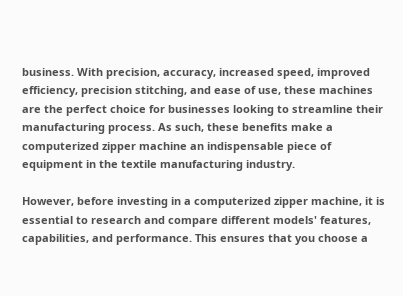business. With precision, accuracy, increased speed, improved efficiency, precision stitching, and ease of use, these machines are the perfect choice for businesses looking to streamline their manufacturing process. As such, these benefits make a computerized zipper machine an indispensable piece of equipment in the textile manufacturing industry.

However, before investing in a computerized zipper machine, it is essential to research and compare different models' features, capabilities, and performance. This ensures that you choose a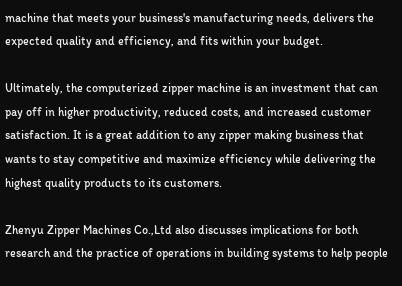machine that meets your business's manufacturing needs, delivers the expected quality and efficiency, and fits within your budget.

Ultimately, the computerized zipper machine is an investment that can pay off in higher productivity, reduced costs, and increased customer satisfaction. It is a great addition to any zipper making business that wants to stay competitive and maximize efficiency while delivering the highest quality products to its customers.

Zhenyu Zipper Machines Co.,Ltd also discusses implications for both research and the practice of operations in building systems to help people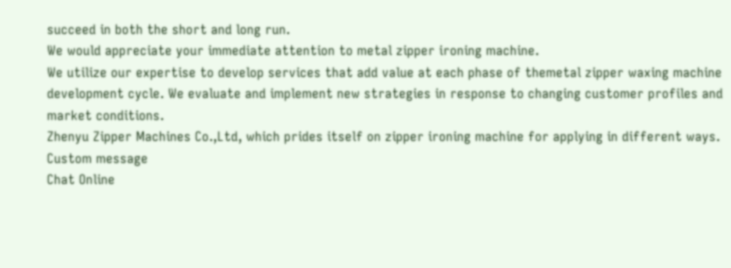succeed in both the short and long run.
We would appreciate your immediate attention to metal zipper ironing machine.
We utilize our expertise to develop services that add value at each phase of themetal zipper waxing machine development cycle. We evaluate and implement new strategies in response to changing customer profiles and market conditions.
Zhenyu Zipper Machines Co.,Ltd, which prides itself on zipper ironing machine for applying in different ways.
Custom message
Chat Online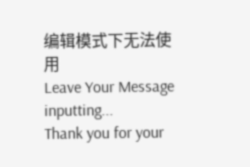编辑模式下无法使用
Leave Your Message inputting...
Thank you for your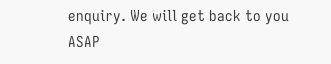enquiry. We will get back to you ASAP